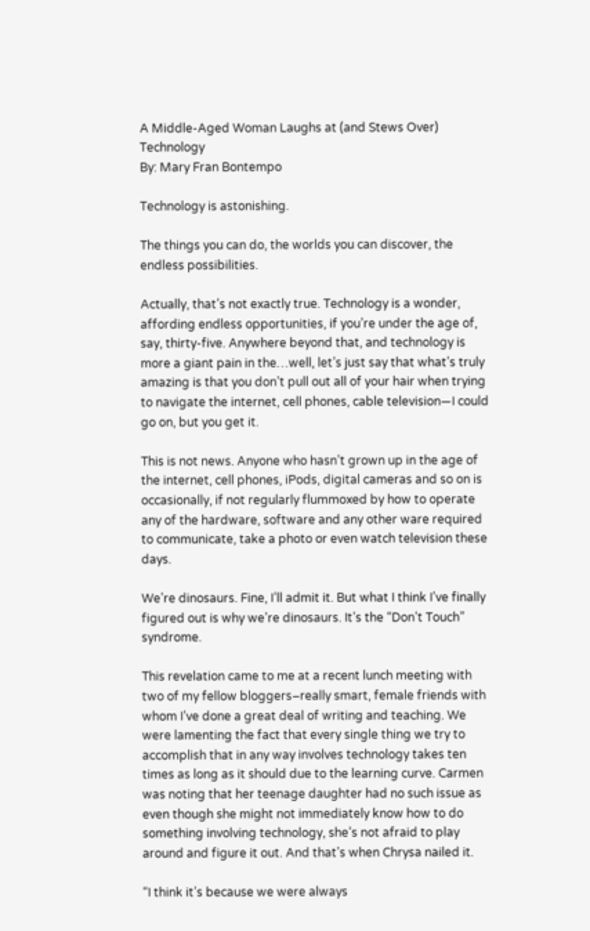A Middle-Aged Woman Laughs at (and Stews Over) Technology
By: Mary Fran Bontempo

Technology is astonishing.

The things you can do, the worlds you can discover, the endless possibilities.

Actually, that’s not exactly true. Technology is a wonder, affording endless opportunities, if you’re under the age of, say, thirty-five. Anywhere beyond that, and technology is more a giant pain in the…well, let’s just say that what’s truly amazing is that you don’t pull out all of your hair when trying to navigate the internet, cell phones, cable television—I could go on, but you get it.

This is not news. Anyone who hasn’t grown up in the age of the internet, cell phones, iPods, digital cameras and so on is occasionally, if not regularly flummoxed by how to operate any of the hardware, software and any other ware required to communicate, take a photo or even watch television these days.

We’re dinosaurs. Fine, I’ll admit it. But what I think I’ve finally figured out is why we’re dinosaurs. It’s the “Don’t Touch” syndrome.

This revelation came to me at a recent lunch meeting with two of my fellow bloggers–really smart, female friends with whom I’ve done a great deal of writing and teaching. We were lamenting the fact that every single thing we try to accomplish that in any way involves technology takes ten times as long as it should due to the learning curve. Carmen was noting that her teenage daughter had no such issue as even though she might not immediately know how to do something involving technology, she’s not afraid to play around and figure it out. And that’s when Chrysa nailed it.

“I think it’s because we were always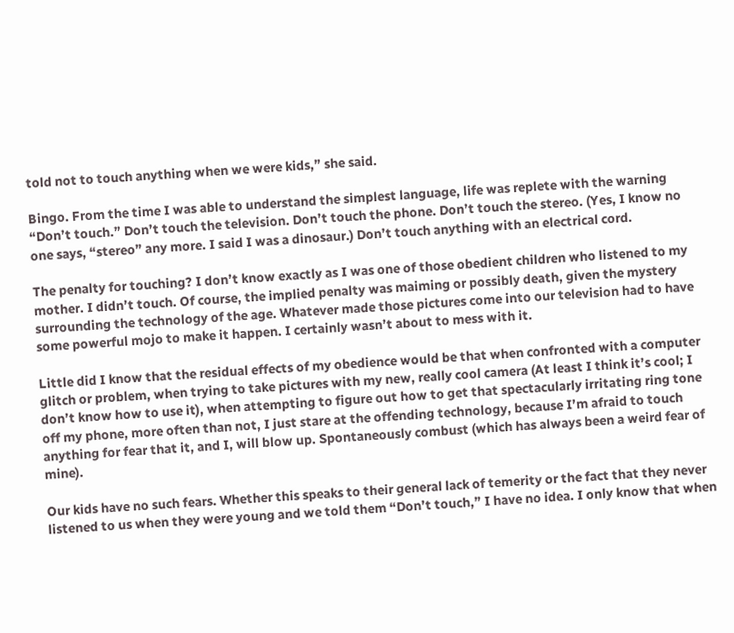told not to touch anything when we were kids,” she said.

Bingo. From the time I was able to understand the simplest language, life was replete with the warning “Don’t touch.” Don’t touch the television. Don’t touch the phone. Don’t touch the stereo. (Yes, I know no one says, “stereo” any more. I said I was a dinosaur.) Don’t touch anything with an electrical cord.

The penalty for touching? I don’t know exactly as I was one of those obedient children who listened to my mother. I didn’t touch. Of course, the implied penalty was maiming or possibly death, given the mystery surrounding the technology of the age. Whatever made those pictures come into our television had to have some powerful mojo to make it happen. I certainly wasn’t about to mess with it.

Little did I know that the residual effects of my obedience would be that when confronted with a computer glitch or problem, when trying to take pictures with my new, really cool camera (At least I think it’s cool; I don’t know how to use it), when attempting to figure out how to get that spectacularly irritating ring tone off my phone, more often than not, I just stare at the offending technology, because I’m afraid to touch anything for fear that it, and I, will blow up. Spontaneously combust (which has always been a weird fear of mine).

Our kids have no such fears. Whether this speaks to their general lack of temerity or the fact that they never listened to us when they were young and we told them “Don’t touch,” I have no idea. I only know that when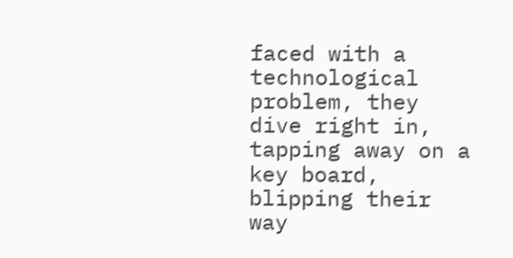faced with a technological problem, they dive right in, tapping away on a key board, blipping their way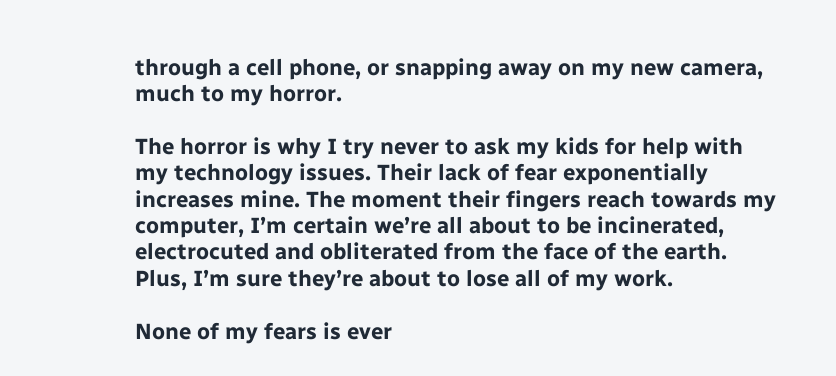through a cell phone, or snapping away on my new camera, much to my horror.

The horror is why I try never to ask my kids for help with my technology issues. Their lack of fear exponentially increases mine. The moment their fingers reach towards my computer, I’m certain we’re all about to be incinerated, electrocuted and obliterated from the face of the earth. Plus, I’m sure they’re about to lose all of my work.

None of my fears is ever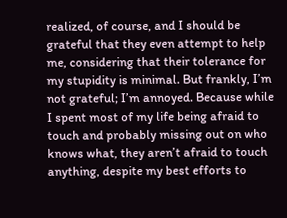realized, of course, and I should be grateful that they even attempt to help me, considering that their tolerance for my stupidity is minimal. But frankly, I’m not grateful; I’m annoyed. Because while I spent most of my life being afraid to touch and probably missing out on who knows what, they aren’t afraid to touch anything, despite my best efforts to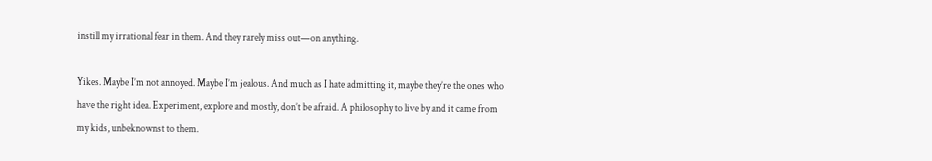instill my irrational fear in them. And they rarely miss out—on anything.

Yikes. Maybe I’m not annoyed. Maybe I’m jealous. And much as I hate admitting it, maybe they’re the ones who have the right idea. Experiment, explore and mostly, don’t be afraid. A philosophy to live by and it came from my kids, unbeknownst to them.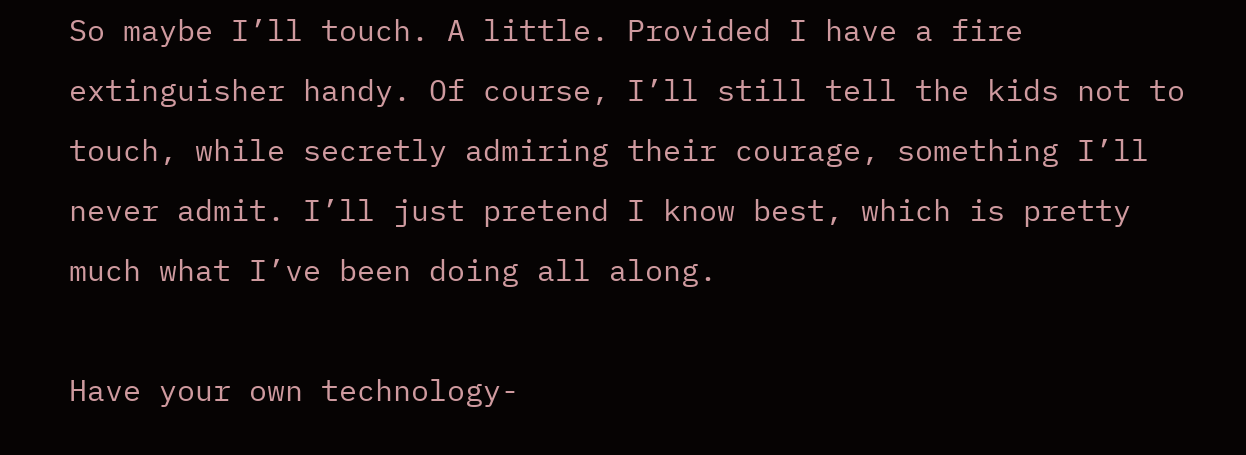So maybe I’ll touch. A little. Provided I have a fire extinguisher handy. Of course, I’ll still tell the kids not to touch, while secretly admiring their courage, something I’ll never admit. I’ll just pretend I know best, which is pretty much what I’ve been doing all along.

Have your own technology-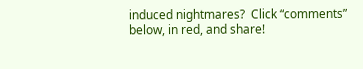induced nightmares?  Click “comments” below, in red, and share!